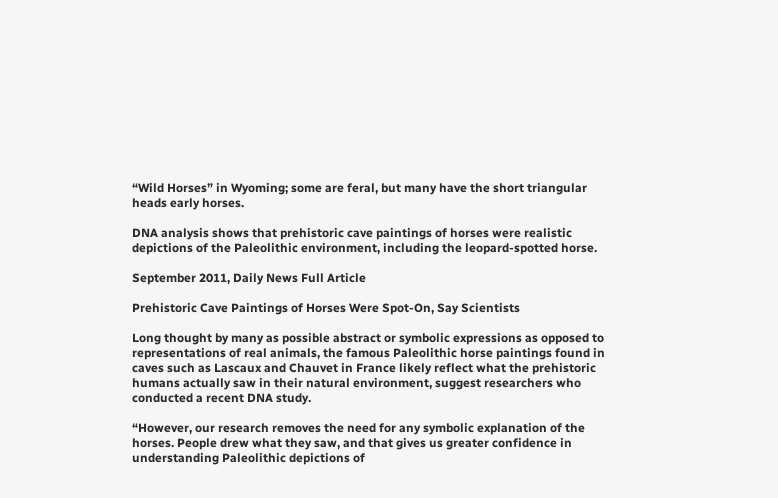“Wild Horses” in Wyoming; some are feral, but many have the short triangular heads early horses.

DNA analysis shows that prehistoric cave paintings of horses were realistic depictions of the Paleolithic environment, including the leopard-spotted horse.

September 2011, Daily News Full Article

Prehistoric Cave Paintings of Horses Were Spot-On, Say Scientists

Long thought by many as possible abstract or symbolic expressions as opposed to representations of real animals, the famous Paleolithic horse paintings found in caves such as Lascaux and Chauvet in France likely reflect what the prehistoric humans actually saw in their natural environment, suggest researchers who conducted a recent DNA study.

“However, our research removes the need for any symbolic explanation of the horses. People drew what they saw, and that gives us greater confidence in understanding Paleolithic depictions of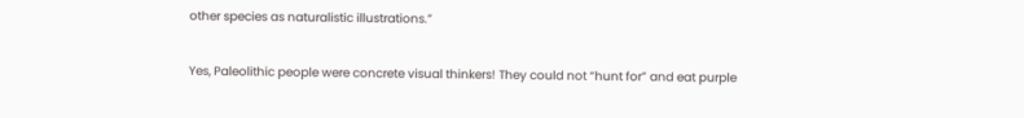other species as naturalistic illustrations.”


Yes, Paleolithic people were concrete visual thinkers! They could not “hunt for” and eat purple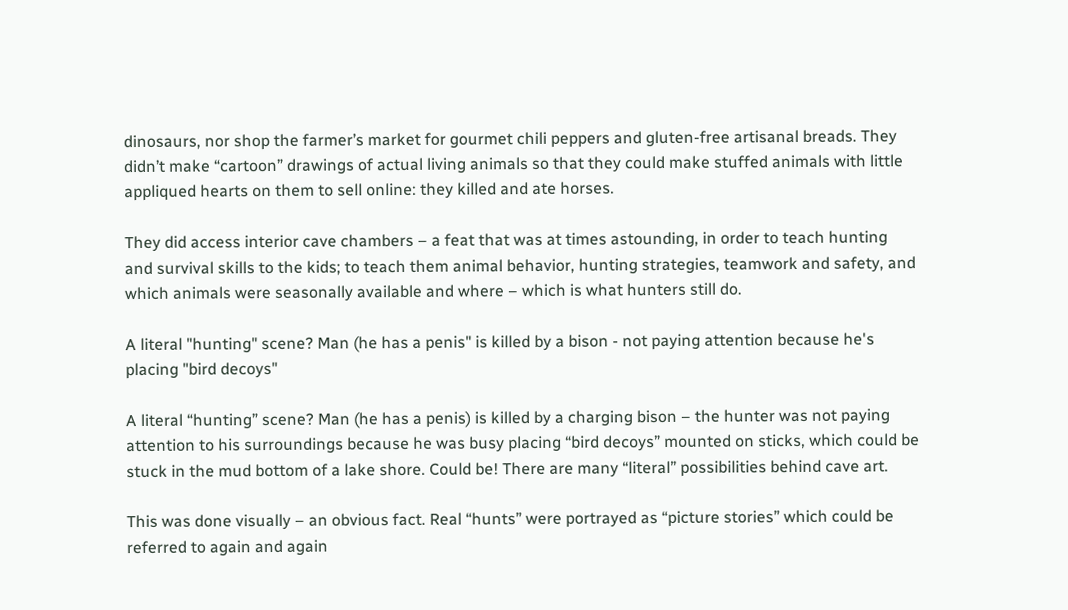dinosaurs, nor shop the farmer’s market for gourmet chili peppers and gluten-free artisanal breads. They didn’t make “cartoon” drawings of actual living animals so that they could make stuffed animals with little appliqued hearts on them to sell online: they killed and ate horses.

They did access interior cave chambers – a feat that was at times astounding, in order to teach hunting and survival skills to the kids; to teach them animal behavior, hunting strategies, teamwork and safety, and which animals were seasonally available and where – which is what hunters still do.

A literal "hunting" scene? Man (he has a penis" is killed by a bison - not paying attention because he's placing "bird decoys"

A literal “hunting” scene? Man (he has a penis) is killed by a charging bison – the hunter was not paying attention to his surroundings because he was busy placing “bird decoys” mounted on sticks, which could be stuck in the mud bottom of a lake shore. Could be! There are many “literal” possibilities behind cave art.

This was done visually – an obvious fact. Real “hunts” were portrayed as “picture stories” which could be referred to again and again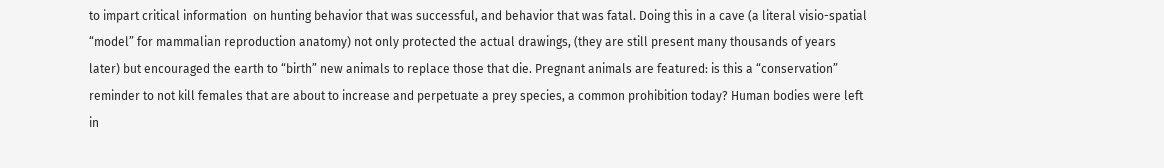to impart critical information  on hunting behavior that was successful, and behavior that was fatal. Doing this in a cave (a literal visio-spatial “model” for mammalian reproduction anatomy) not only protected the actual drawings, (they are still present many thousands of years later) but encouraged the earth to “birth” new animals to replace those that die. Pregnant animals are featured: is this a “conservation” reminder to not kill females that are about to increase and perpetuate a prey species, a common prohibition today? Human bodies were left in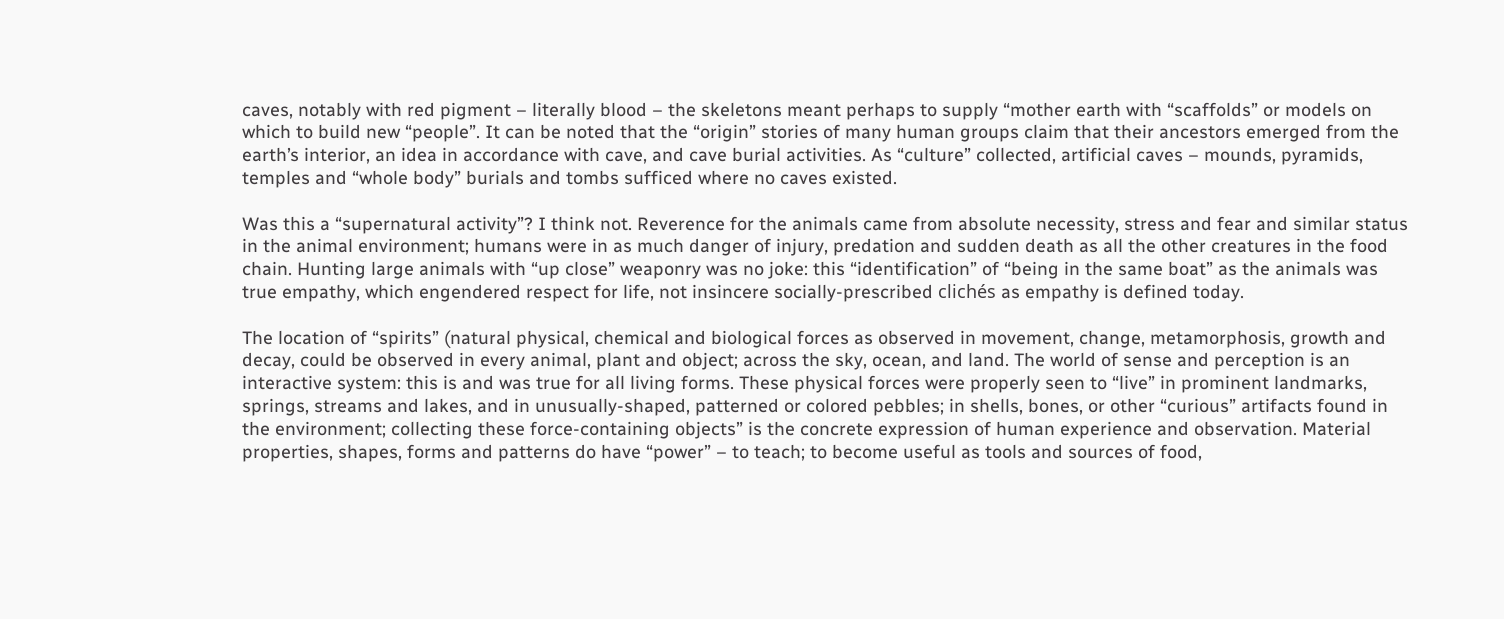caves, notably with red pigment – literally blood – the skeletons meant perhaps to supply “mother earth with “scaffolds” or models on which to build new “people”. It can be noted that the “origin” stories of many human groups claim that their ancestors emerged from the earth’s interior, an idea in accordance with cave, and cave burial activities. As “culture” collected, artificial caves – mounds, pyramids, temples and “whole body” burials and tombs sufficed where no caves existed.

Was this a “supernatural activity”? I think not. Reverence for the animals came from absolute necessity, stress and fear and similar status in the animal environment; humans were in as much danger of injury, predation and sudden death as all the other creatures in the food chain. Hunting large animals with “up close” weaponry was no joke: this “identification” of “being in the same boat” as the animals was true empathy, which engendered respect for life, not insincere socially-prescribed clichés as empathy is defined today.

The location of “spirits” (natural physical, chemical and biological forces as observed in movement, change, metamorphosis, growth and decay, could be observed in every animal, plant and object; across the sky, ocean, and land. The world of sense and perception is an interactive system: this is and was true for all living forms. These physical forces were properly seen to “live” in prominent landmarks, springs, streams and lakes, and in unusually-shaped, patterned or colored pebbles; in shells, bones, or other “curious” artifacts found in the environment; collecting these force-containing objects” is the concrete expression of human experience and observation. Material properties, shapes, forms and patterns do have “power” – to teach; to become useful as tools and sources of food,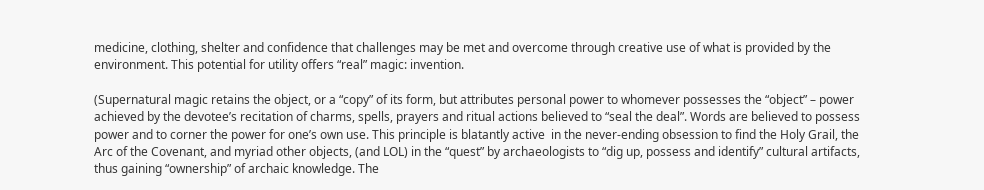medicine, clothing, shelter and confidence that challenges may be met and overcome through creative use of what is provided by the environment. This potential for utility offers “real” magic: invention.

(Supernatural magic retains the object, or a “copy” of its form, but attributes personal power to whomever possesses the “object” – power achieved by the devotee’s recitation of charms, spells, prayers and ritual actions believed to “seal the deal”. Words are believed to possess power and to corner the power for one’s own use. This principle is blatantly active  in the never-ending obsession to find the Holy Grail, the Arc of the Covenant, and myriad other objects, (and LOL) in the “quest” by archaeologists to “dig up, possess and identify” cultural artifacts, thus gaining “ownership” of archaic knowledge. The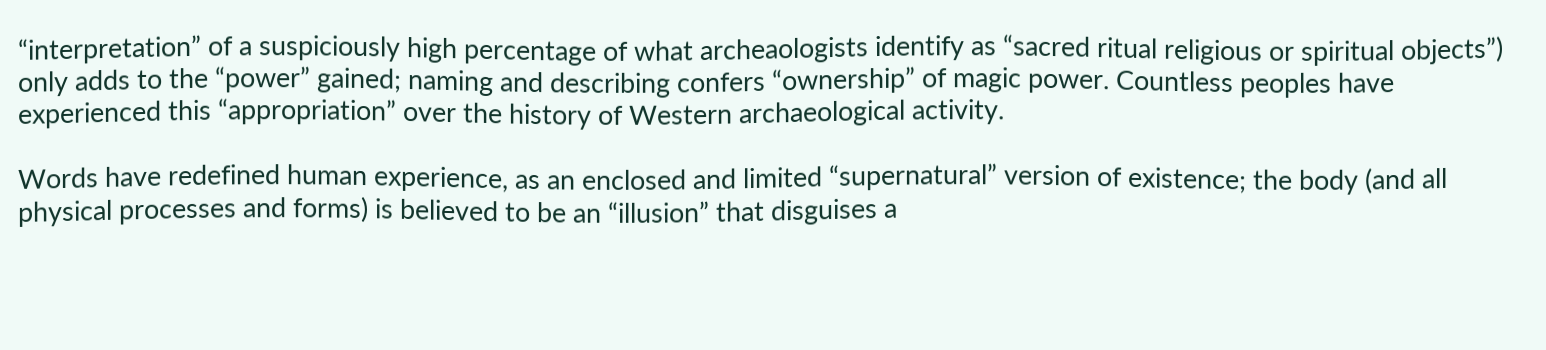“interpretation” of a suspiciously high percentage of what archeaologists identify as “sacred ritual religious or spiritual objects”) only adds to the “power” gained; naming and describing confers “ownership” of magic power. Countless peoples have experienced this “appropriation” over the history of Western archaeological activity.

Words have redefined human experience, as an enclosed and limited “supernatural” version of existence; the body (and all physical processes and forms) is believed to be an “illusion” that disguises a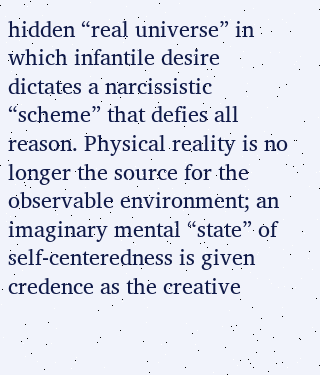hidden “real universe” in which infantile desire dictates a narcissistic “scheme” that defies all reason. Physical reality is no longer the source for the observable environment; an imaginary mental “state” of self-centeredness is given credence as the creative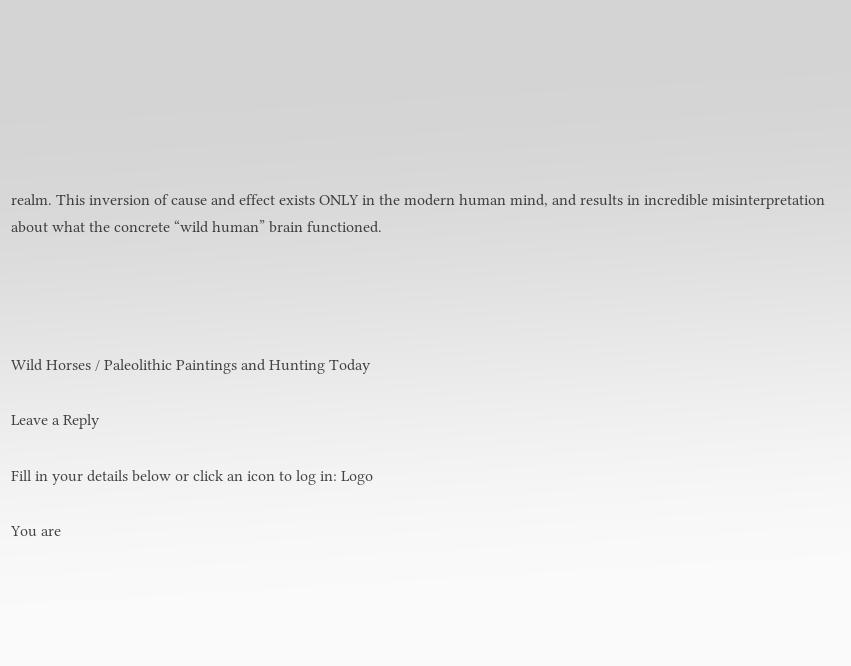realm. This inversion of cause and effect exists ONLY in the modern human mind, and results in incredible misinterpretation about what the concrete “wild human” brain functioned.




Wild Horses / Paleolithic Paintings and Hunting Today

Leave a Reply

Fill in your details below or click an icon to log in: Logo

You are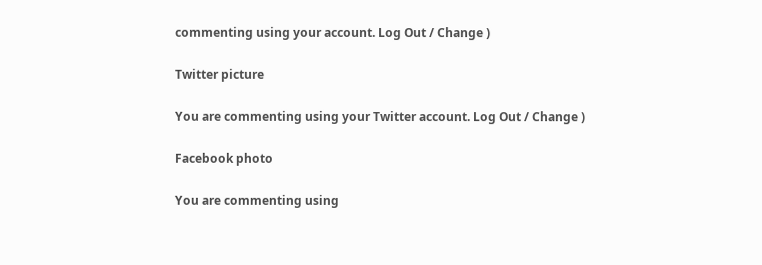commenting using your account. Log Out / Change )

Twitter picture

You are commenting using your Twitter account. Log Out / Change )

Facebook photo

You are commenting using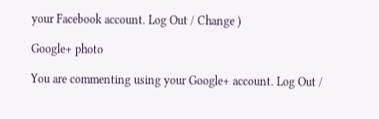your Facebook account. Log Out / Change )

Google+ photo

You are commenting using your Google+ account. Log Out /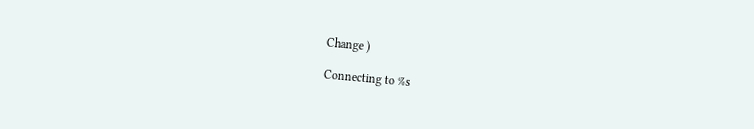Change )

Connecting to %s